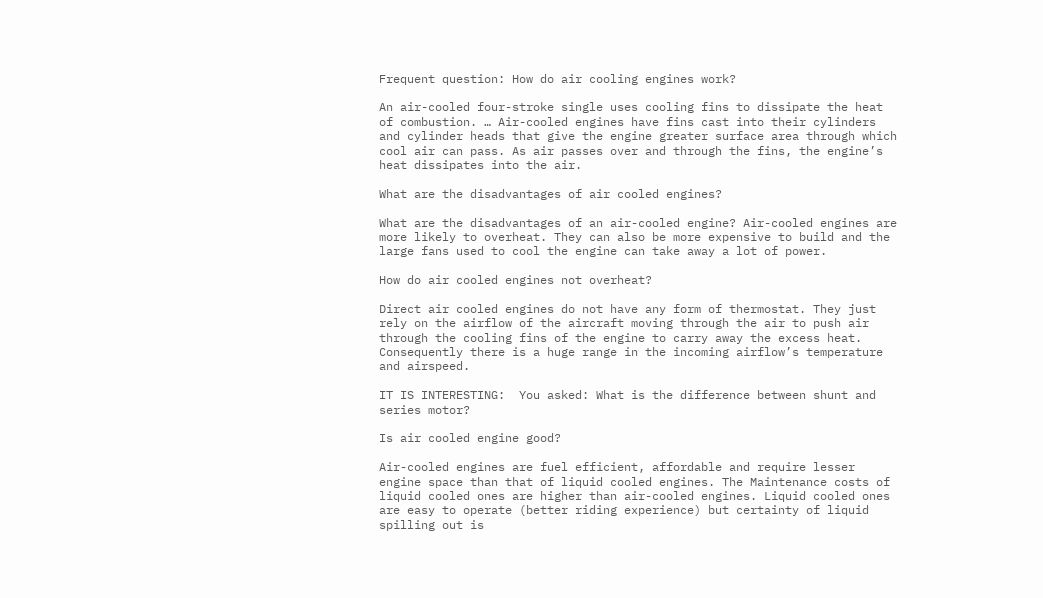Frequent question: How do air cooling engines work?

An air-cooled four-stroke single uses cooling fins to dissipate the heat of combustion. … Air-cooled engines have fins cast into their cylinders and cylinder heads that give the engine greater surface area through which cool air can pass. As air passes over and through the fins, the engine’s heat dissipates into the air.

What are the disadvantages of air cooled engines?

What are the disadvantages of an air-cooled engine? Air-cooled engines are more likely to overheat. They can also be more expensive to build and the large fans used to cool the engine can take away a lot of power.

How do air cooled engines not overheat?

Direct air cooled engines do not have any form of thermostat. They just rely on the airflow of the aircraft moving through the air to push air through the cooling fins of the engine to carry away the excess heat. Consequently there is a huge range in the incoming airflow’s temperature and airspeed.

IT IS INTERESTING:  You asked: What is the difference between shunt and series motor?

Is air cooled engine good?

Air-cooled engines are fuel efficient, affordable and require lesser engine space than that of liquid cooled engines. The Maintenance costs of liquid cooled ones are higher than air-cooled engines. Liquid cooled ones are easy to operate (better riding experience) but certainty of liquid spilling out is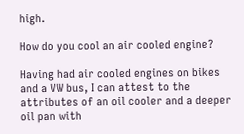high.

How do you cool an air cooled engine?

Having had air cooled engines on bikes and a VW bus, I can attest to the attributes of an oil cooler and a deeper oil pan with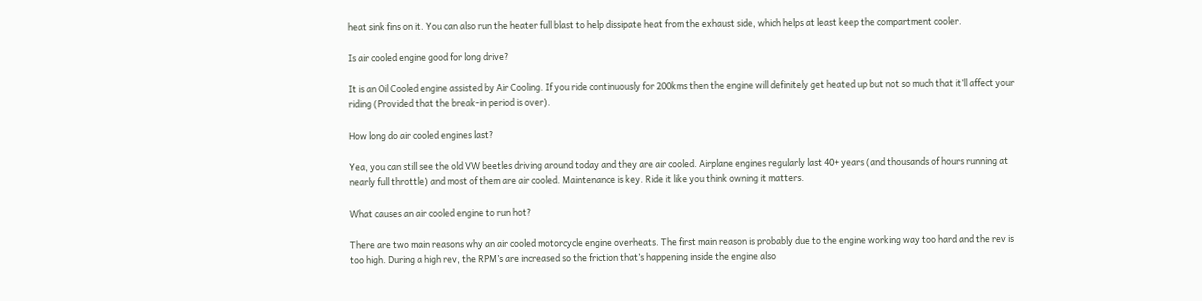heat sink fins on it. You can also run the heater full blast to help dissipate heat from the exhaust side, which helps at least keep the compartment cooler.

Is air cooled engine good for long drive?

It is an Oil Cooled engine assisted by Air Cooling. If you ride continuously for 200kms then the engine will definitely get heated up but not so much that it’ll affect your riding (Provided that the break-in period is over).

How long do air cooled engines last?

Yea, you can still see the old VW beetles driving around today and they are air cooled. Airplane engines regularly last 40+ years (and thousands of hours running at nearly full throttle) and most of them are air cooled. Maintenance is key. Ride it like you think owning it matters.

What causes an air cooled engine to run hot?

There are two main reasons why an air cooled motorcycle engine overheats. The first main reason is probably due to the engine working way too hard and the rev is too high. During a high rev, the RPM’s are increased so the friction that’s happening inside the engine also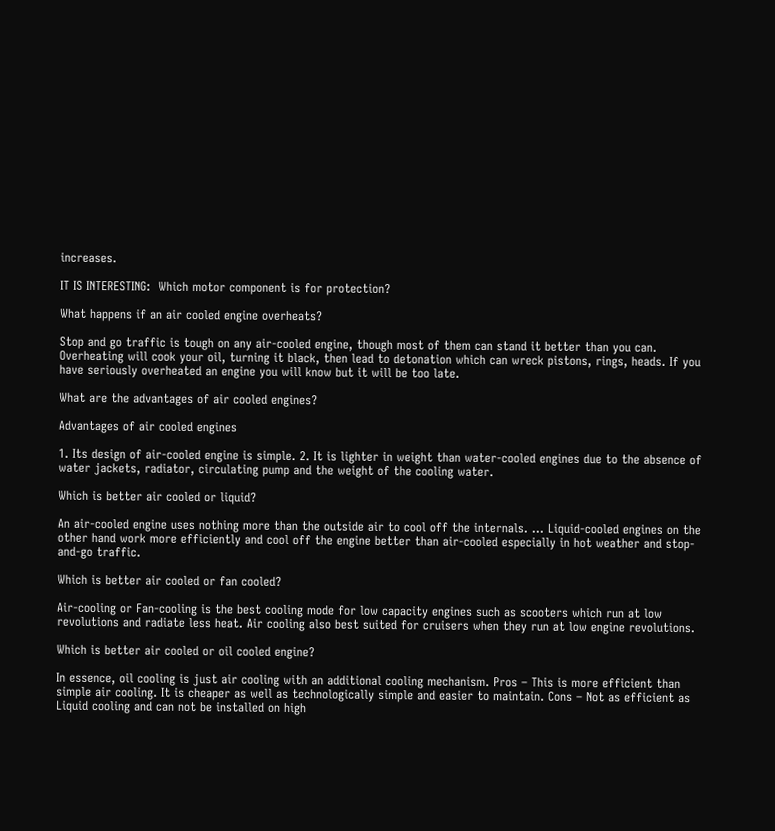increases.

IT IS INTERESTING:  Which motor component is for protection?

What happens if an air cooled engine overheats?

Stop and go traffic is tough on any air-cooled engine, though most of them can stand it better than you can. Overheating will cook your oil, turning it black, then lead to detonation which can wreck pistons, rings, heads. If you have seriously overheated an engine you will know but it will be too late.

What are the advantages of air cooled engines?

Advantages of air cooled engines

1. Its design of air-cooled engine is simple. 2. It is lighter in weight than water-cooled engines due to the absence of water jackets, radiator, circulating pump and the weight of the cooling water.

Which is better air cooled or liquid?

An air-cooled engine uses nothing more than the outside air to cool off the internals. … Liquid-cooled engines on the other hand work more efficiently and cool off the engine better than air-cooled especially in hot weather and stop-and-go traffic.

Which is better air cooled or fan cooled?

Air-cooling or Fan-cooling is the best cooling mode for low capacity engines such as scooters which run at low revolutions and radiate less heat. Air cooling also best suited for cruisers when they run at low engine revolutions.

Which is better air cooled or oil cooled engine?

In essence, oil cooling is just air cooling with an additional cooling mechanism. Pros – This is more efficient than simple air cooling. It is cheaper as well as technologically simple and easier to maintain. Cons – Not as efficient as Liquid cooling and can not be installed on high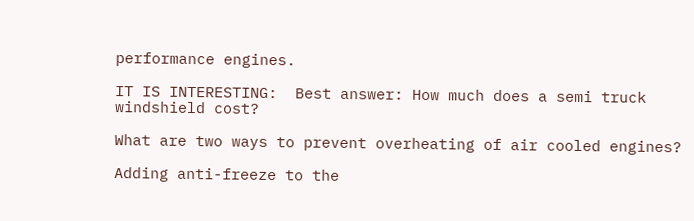performance engines.

IT IS INTERESTING:  Best answer: How much does a semi truck windshield cost?

What are two ways to prevent overheating of air cooled engines?

Adding anti-freeze to the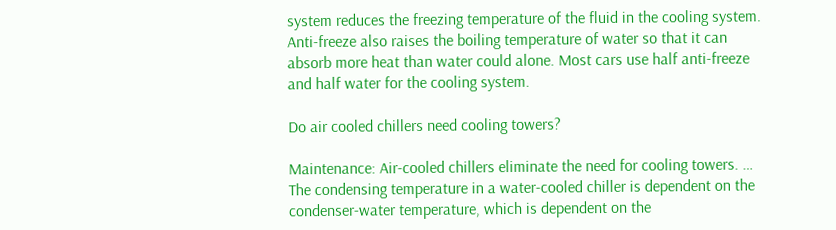system reduces the freezing temperature of the fluid in the cooling system. Anti-freeze also raises the boiling temperature of water so that it can absorb more heat than water could alone. Most cars use half anti-freeze and half water for the cooling system.

Do air cooled chillers need cooling towers?

Maintenance: Air-cooled chillers eliminate the need for cooling towers. … The condensing temperature in a water-cooled chiller is dependent on the condenser-water temperature, which is dependent on the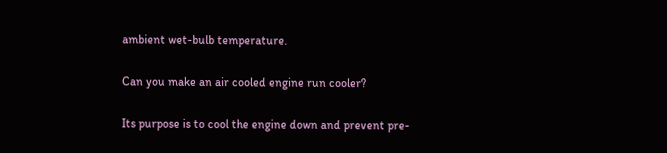ambient wet-bulb temperature.

Can you make an air cooled engine run cooler?

Its purpose is to cool the engine down and prevent pre-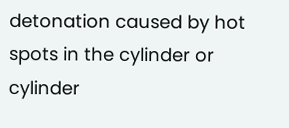detonation caused by hot spots in the cylinder or cylinder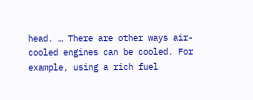head. … There are other ways air-cooled engines can be cooled. For example, using a rich fuel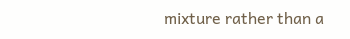mixture rather than a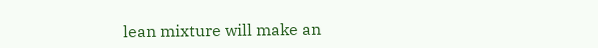lean mixture will make an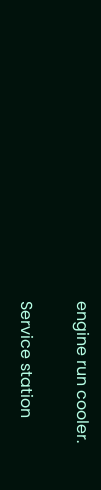engine run cooler.

Service station